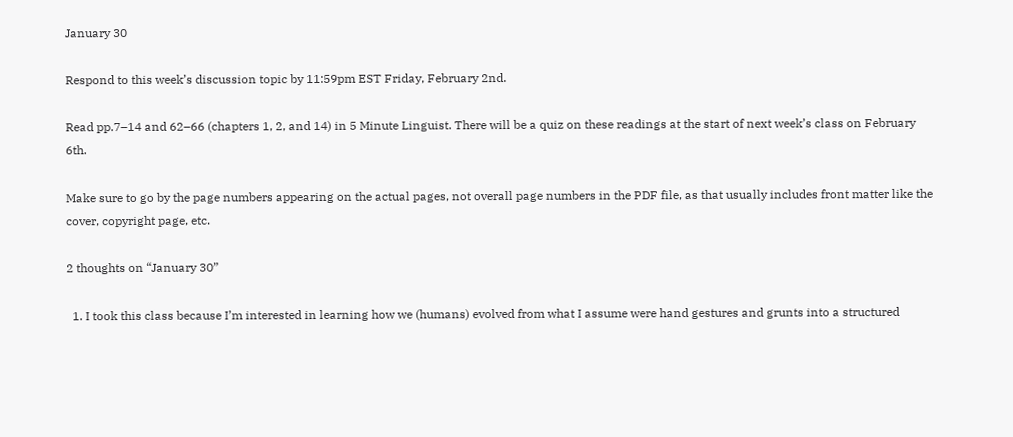January 30

Respond to this week’s discussion topic by 11:59pm EST Friday, February 2nd.

Read pp.7–14 and 62–66 (chapters 1, 2, and 14) in 5 Minute Linguist. There will be a quiz on these readings at the start of next week’s class on February 6th.

Make sure to go by the page numbers appearing on the actual pages, not overall page numbers in the PDF file, as that usually includes front matter like the cover, copyright page, etc.

2 thoughts on “January 30”

  1. I took this class because I’m interested in learning how we (humans) evolved from what I assume were hand gestures and grunts into a structured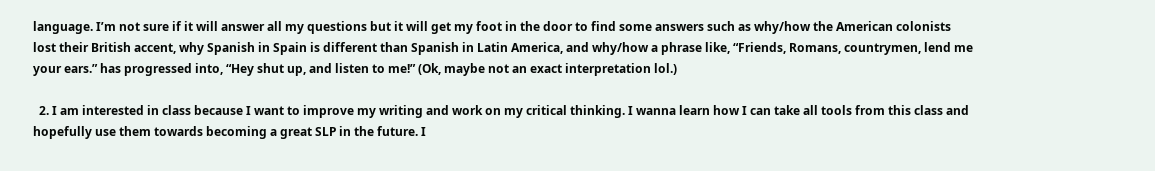language. I’m not sure if it will answer all my questions but it will get my foot in the door to find some answers such as why/how the American colonists lost their British accent, why Spanish in Spain is different than Spanish in Latin America, and why/how a phrase like, “Friends, Romans, countrymen, lend me your ears.” has progressed into, “Hey shut up, and listen to me!” (Ok, maybe not an exact interpretation lol.)

  2. I am interested in class because I want to improve my writing and work on my critical thinking. I wanna learn how I can take all tools from this class and hopefully use them towards becoming a great SLP in the future. I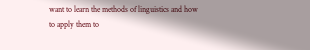want to learn the methods of linguistics and how to apply them to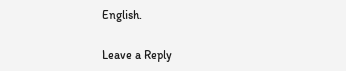English.

Leave a Reply